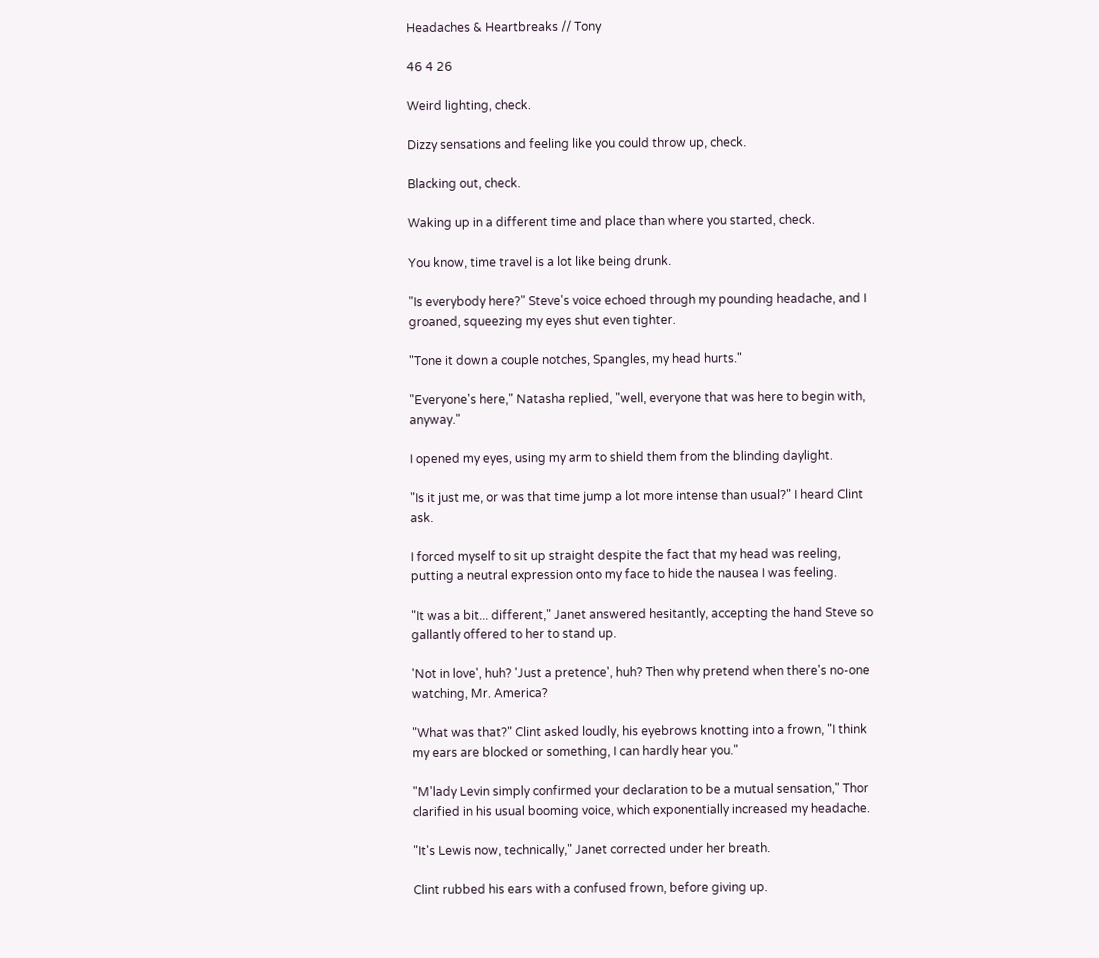Headaches & Heartbreaks // Tony

46 4 26

Weird lighting, check.

Dizzy sensations and feeling like you could throw up, check.

Blacking out, check.

Waking up in a different time and place than where you started, check.

You know, time travel is a lot like being drunk.

"Is everybody here?" Steve's voice echoed through my pounding headache, and I groaned, squeezing my eyes shut even tighter.

"Tone it down a couple notches, Spangles, my head hurts."

"Everyone's here," Natasha replied, "well, everyone that was here to begin with, anyway."

I opened my eyes, using my arm to shield them from the blinding daylight.

"Is it just me, or was that time jump a lot more intense than usual?" I heard Clint ask.

I forced myself to sit up straight despite the fact that my head was reeling, putting a neutral expression onto my face to hide the nausea I was feeling.

"It was a bit... different," Janet answered hesitantly, accepting the hand Steve so gallantly offered to her to stand up.

'Not in love', huh? 'Just a pretence', huh? Then why pretend when there's no-one watching, Mr. America?

"What was that?" Clint asked loudly, his eyebrows knotting into a frown, "I think my ears are blocked or something, I can hardly hear you."

"M'lady Levin simply confirmed your declaration to be a mutual sensation," Thor clarified in his usual booming voice, which exponentially increased my headache.

"It's Lewis now, technically," Janet corrected under her breath.

Clint rubbed his ears with a confused frown, before giving up.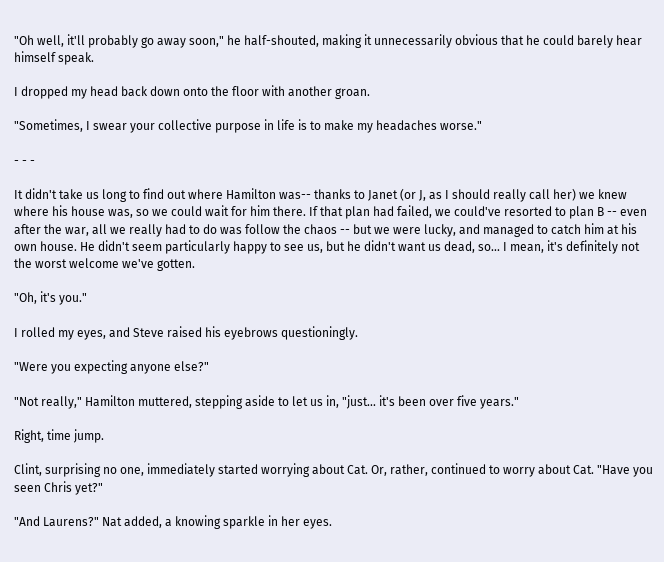"Oh well, it'll probably go away soon," he half-shouted, making it unnecessarily obvious that he could barely hear himself speak.

I dropped my head back down onto the floor with another groan.

"Sometimes, I swear your collective purpose in life is to make my headaches worse."

- - -

It didn't take us long to find out where Hamilton was-- thanks to Janet (or J, as I should really call her) we knew where his house was, so we could wait for him there. If that plan had failed, we could've resorted to plan B -- even after the war, all we really had to do was follow the chaos -- but we were lucky, and managed to catch him at his own house. He didn't seem particularly happy to see us, but he didn't want us dead, so... I mean, it's definitely not the worst welcome we've gotten.

"Oh, it's you."

I rolled my eyes, and Steve raised his eyebrows questioningly.

"Were you expecting anyone else?"

"Not really," Hamilton muttered, stepping aside to let us in, "just... it's been over five years."

Right, time jump.

Clint, surprising no one, immediately started worrying about Cat. Or, rather, continued to worry about Cat. "Have you seen Chris yet?"

"And Laurens?" Nat added, a knowing sparkle in her eyes.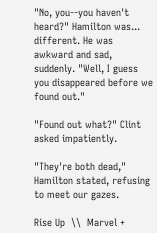"No, you--you haven't heard?" Hamilton was... different. He was awkward and sad, suddenly. "Well, I guess you disappeared before we found out."

"Found out what?" Clint asked impatiently.

"They're both dead," Hamilton stated, refusing to meet our gazes.

Rise Up  \\  Marvel +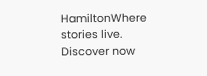HamiltonWhere stories live. Discover now